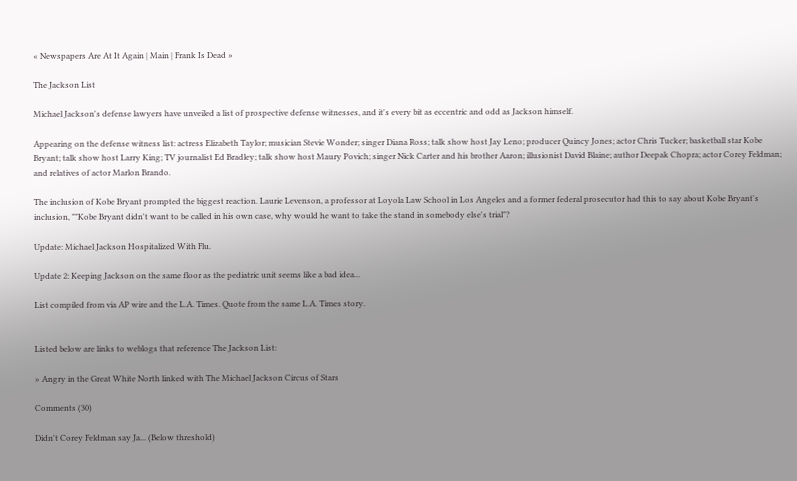« Newspapers Are At It Again | Main | Frank Is Dead »

The Jackson List

Michael Jackson's defense lawyers have unveiled a list of prospective defense witnesses, and it's every bit as eccentric and odd as Jackson himself.

Appearing on the defense witness list: actress Elizabeth Taylor; musician Stevie Wonder; singer Diana Ross; talk show host Jay Leno; producer Quincy Jones; actor Chris Tucker; basketball star Kobe Bryant; talk show host Larry King; TV journalist Ed Bradley; talk show host Maury Povich; singer Nick Carter and his brother Aaron; illusionist David Blaine; author Deepak Chopra; actor Corey Feldman; and relatives of actor Marlon Brando.

The inclusion of Kobe Bryant prompted the biggest reaction. Laurie Levenson, a professor at Loyola Law School in Los Angeles and a former federal prosecutor had this to say about Kobe Bryant's inclusion, ""Kobe Bryant didn't want to be called in his own case, why would he want to take the stand in somebody else's trial"?

Update: Michael Jackson Hospitalized With Flu.

Update 2: Keeping Jackson on the same floor as the pediatric unit seems like a bad idea...

List compiled from via AP wire and the L.A. Times. Quote from the same L.A. Times story.


Listed below are links to weblogs that reference The Jackson List:

» Angry in the Great White North linked with The Michael Jackson Circus of Stars

Comments (30)

Didn't Corey Feldman say Ja... (Below threshold)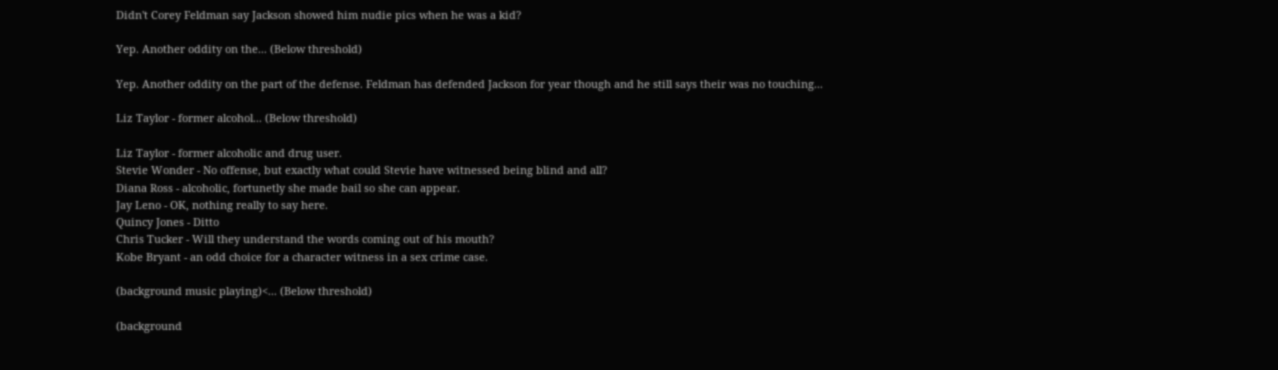Didn't Corey Feldman say Jackson showed him nudie pics when he was a kid?

Yep. Another oddity on the... (Below threshold)

Yep. Another oddity on the part of the defense. Feldman has defended Jackson for year though and he still says their was no touching...

Liz Taylor - former alcohol... (Below threshold)

Liz Taylor - former alcoholic and drug user.
Stevie Wonder - No offense, but exactly what could Stevie have witnessed being blind and all?
Diana Ross - alcoholic, fortunetly she made bail so she can appear.
Jay Leno - OK, nothing really to say here.
Quincy Jones - Ditto
Chris Tucker - Will they understand the words coming out of his mouth?
Kobe Bryant - an odd choice for a character witness in a sex crime case.

(background music playing)<... (Below threshold)

(background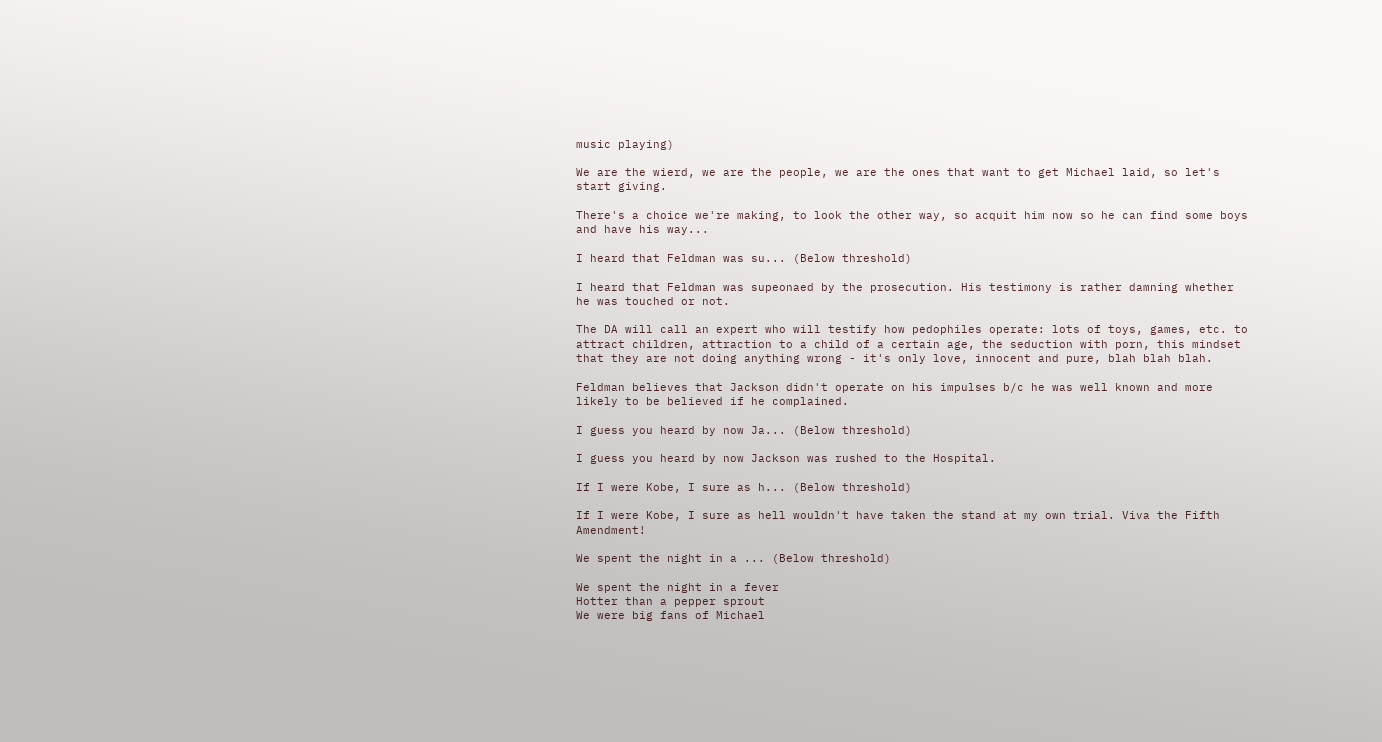music playing)

We are the wierd, we are the people, we are the ones that want to get Michael laid, so let's start giving.

There's a choice we're making, to look the other way, so acquit him now so he can find some boys and have his way...

I heard that Feldman was su... (Below threshold)

I heard that Feldman was supeonaed by the prosecution. His testimony is rather damning whether he was touched or not.

The DA will call an expert who will testify how pedophiles operate: lots of toys, games, etc. to attract children, attraction to a child of a certain age, the seduction with porn, this mindset that they are not doing anything wrong - it's only love, innocent and pure, blah blah blah.

Feldman believes that Jackson didn't operate on his impulses b/c he was well known and more likely to be believed if he complained.

I guess you heard by now Ja... (Below threshold)

I guess you heard by now Jackson was rushed to the Hospital.

If I were Kobe, I sure as h... (Below threshold)

If I were Kobe, I sure as hell wouldn't have taken the stand at my own trial. Viva the Fifth Amendment!

We spent the night in a ... (Below threshold)

We spent the night in a fever
Hotter than a pepper sprout
We were big fans of Michael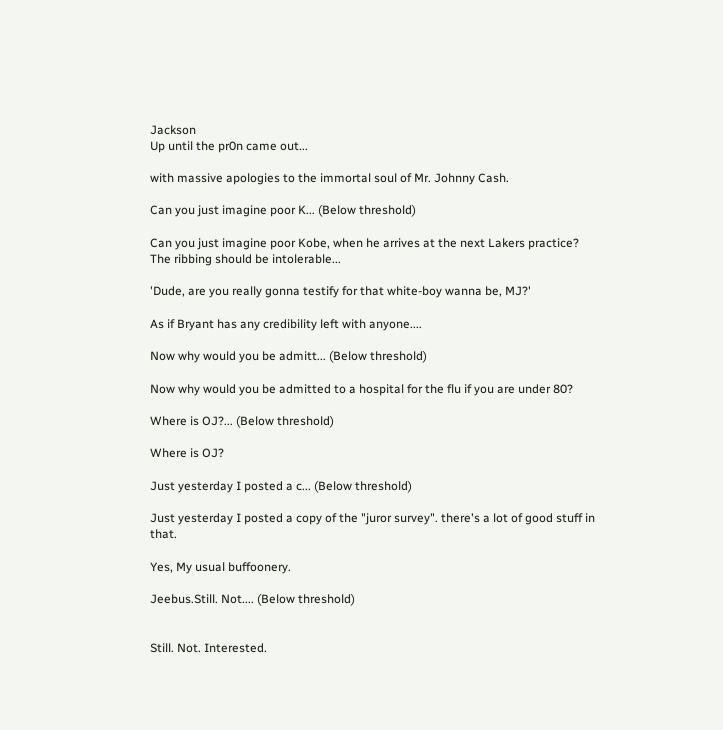Jackson
Up until the pr0n came out...

with massive apologies to the immortal soul of Mr. Johnny Cash.

Can you just imagine poor K... (Below threshold)

Can you just imagine poor Kobe, when he arrives at the next Lakers practice? The ribbing should be intolerable...

'Dude, are you really gonna testify for that white-boy wanna be, MJ?'

As if Bryant has any credibility left with anyone....

Now why would you be admitt... (Below threshold)

Now why would you be admitted to a hospital for the flu if you are under 80?

Where is OJ?... (Below threshold)

Where is OJ?

Just yesterday I posted a c... (Below threshold)

Just yesterday I posted a copy of the "juror survey". there's a lot of good stuff in that.

Yes, My usual buffoonery.

Jeebus.Still. Not.... (Below threshold)


Still. Not. Interested.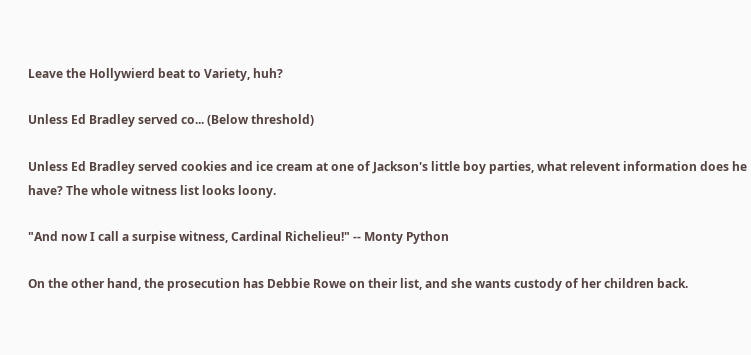Leave the Hollywierd beat to Variety, huh?

Unless Ed Bradley served co... (Below threshold)

Unless Ed Bradley served cookies and ice cream at one of Jackson's little boy parties, what relevent information does he have? The whole witness list looks loony.

"And now I call a surpise witness, Cardinal Richelieu!" -- Monty Python

On the other hand, the prosecution has Debbie Rowe on their list, and she wants custody of her children back.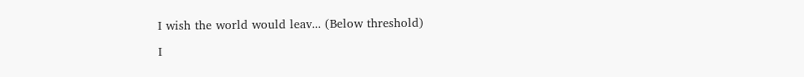I wish the world would leav... (Below threshold)

I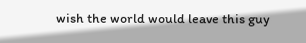wish the world would leave this guy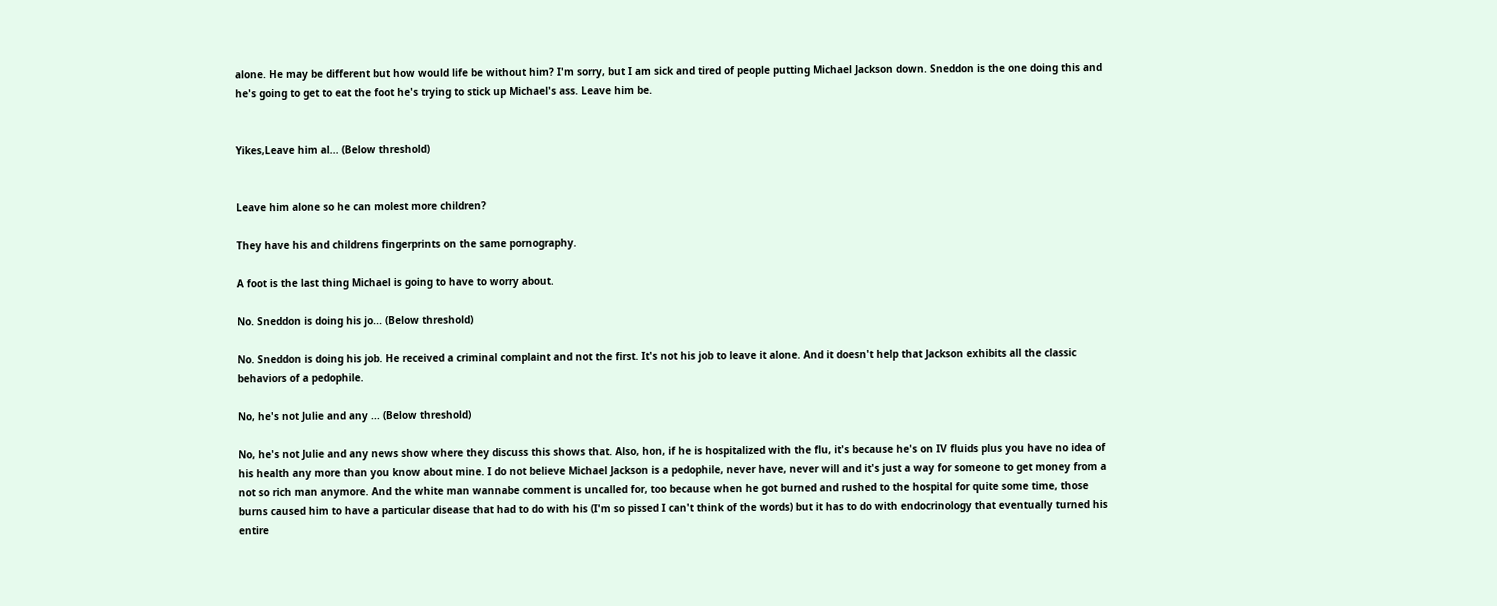alone. He may be different but how would life be without him? I'm sorry, but I am sick and tired of people putting Michael Jackson down. Sneddon is the one doing this and he's going to get to eat the foot he's trying to stick up Michael's ass. Leave him be.


Yikes,Leave him al... (Below threshold)


Leave him alone so he can molest more children?

They have his and childrens fingerprints on the same pornography.

A foot is the last thing Michael is going to have to worry about.

No. Sneddon is doing his jo... (Below threshold)

No. Sneddon is doing his job. He received a criminal complaint and not the first. It's not his job to leave it alone. And it doesn't help that Jackson exhibits all the classic behaviors of a pedophile.

No, he's not Julie and any ... (Below threshold)

No, he's not Julie and any news show where they discuss this shows that. Also, hon, if he is hospitalized with the flu, it's because he's on IV fluids plus you have no idea of his health any more than you know about mine. I do not believe Michael Jackson is a pedophile, never have, never will and it's just a way for someone to get money from a not so rich man anymore. And the white man wannabe comment is uncalled for, too because when he got burned and rushed to the hospital for quite some time, those burns caused him to have a particular disease that had to do with his (I'm so pissed I can't think of the words) but it has to do with endocrinology that eventually turned his entire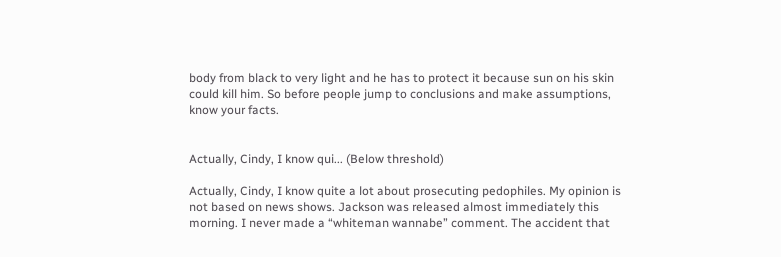body from black to very light and he has to protect it because sun on his skin could kill him. So before people jump to conclusions and make assumptions, know your facts.


Actually, Cindy, I know qui... (Below threshold)

Actually, Cindy, I know quite a lot about prosecuting pedophiles. My opinion is not based on news shows. Jackson was released almost immediately this morning. I never made a “whiteman wannabe” comment. The accident that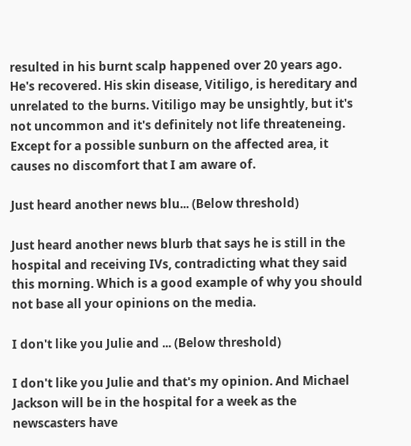resulted in his burnt scalp happened over 20 years ago. He's recovered. His skin disease, Vitiligo, is hereditary and unrelated to the burns. Vitiligo may be unsightly, but it's not uncommon and it's definitely not life threateneing. Except for a possible sunburn on the affected area, it causes no discomfort that I am aware of.

Just heard another news blu... (Below threshold)

Just heard another news blurb that says he is still in the hospital and receiving IVs, contradicting what they said this morning. Which is a good example of why you should not base all your opinions on the media.

I don't like you Julie and ... (Below threshold)

I don't like you Julie and that's my opinion. And Michael Jackson will be in the hospital for a week as the newscasters have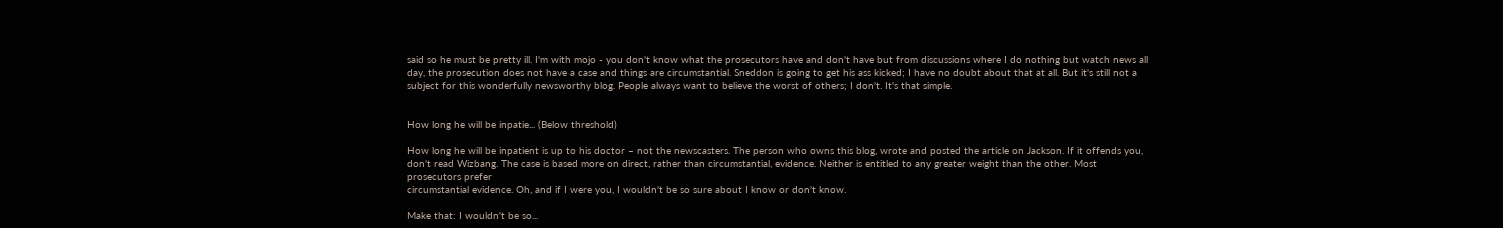said so he must be pretty ill. I'm with mojo - you don't know what the prosecutors have and don't have but from discussions where I do nothing but watch news all day, the prosecution does not have a case and things are circumstantial. Sneddon is going to get his ass kicked; I have no doubt about that at all. But it's still not a subject for this wonderfully newsworthy blog. People always want to believe the worst of others; I don't. It's that simple.


How long he will be inpatie... (Below threshold)

How long he will be inpatient is up to his doctor – not the newscasters. The person who owns this blog, wrote and posted the article on Jackson. If it offends you, don't read Wizbang. The case is based more on direct, rather than circumstantial, evidence. Neither is entitled to any greater weight than the other. Most prosecutors prefer
circumstantial evidence. Oh, and if I were you, I wouldn't be so sure about I know or don't know.

Make that: I wouldn't be so...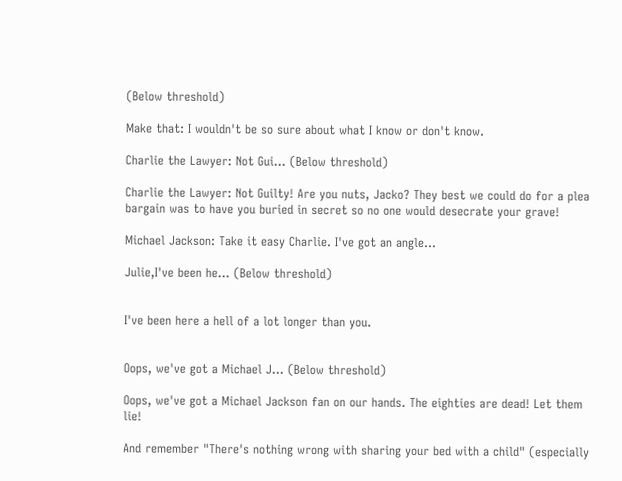(Below threshold)

Make that: I wouldn't be so sure about what I know or don't know.

Charlie the Lawyer: Not Gui... (Below threshold)

Charlie the Lawyer: Not Guilty! Are you nuts, Jacko? They best we could do for a plea bargain was to have you buried in secret so no one would desecrate your grave!

Michael Jackson: Take it easy Charlie. I've got an angle...

Julie,I've been he... (Below threshold)


I've been here a hell of a lot longer than you.


Oops, we've got a Michael J... (Below threshold)

Oops, we've got a Michael Jackson fan on our hands. The eighties are dead! Let them lie!

And remember "There's nothing wrong with sharing your bed with a child" (especially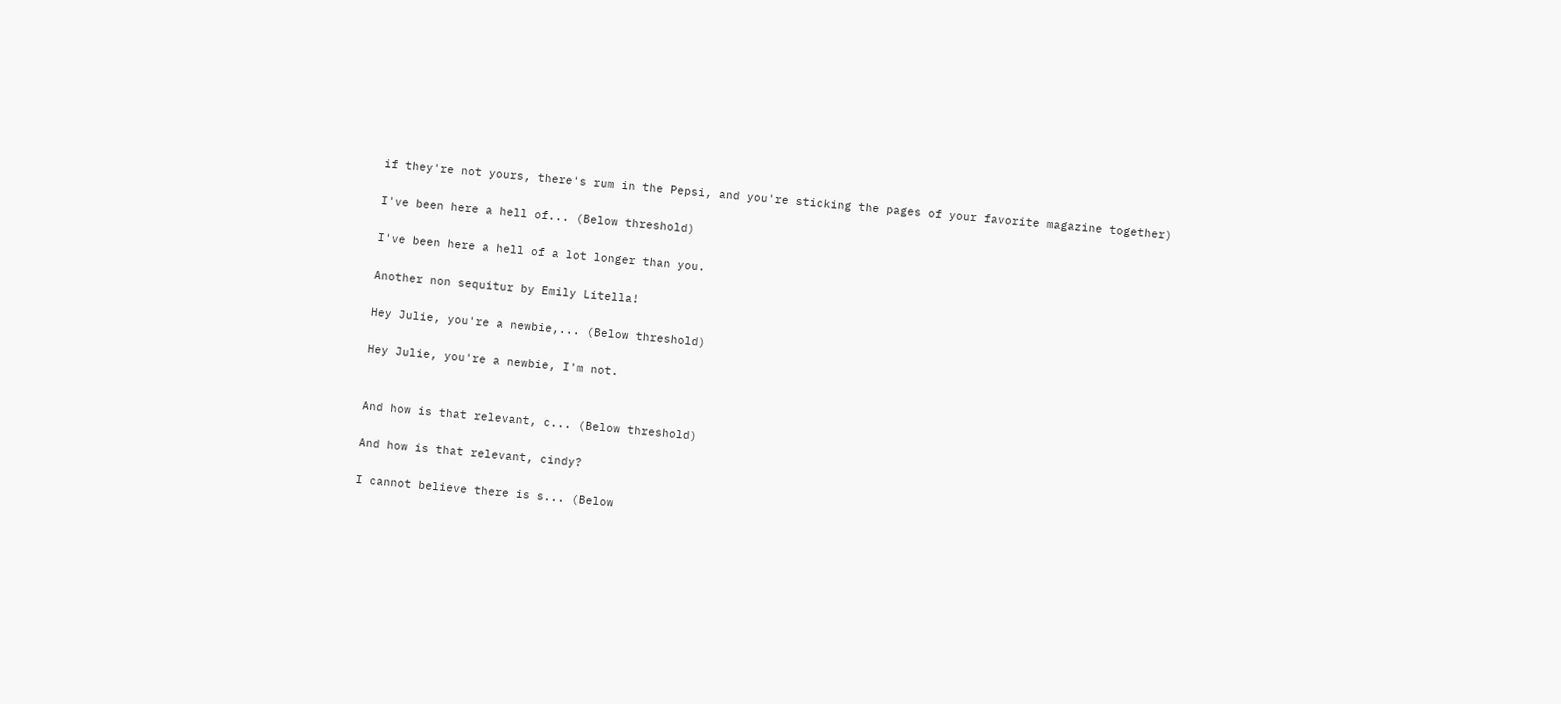if they're not yours, there's rum in the Pepsi, and you're sticking the pages of your favorite magazine together)

I've been here a hell of... (Below threshold)

I've been here a hell of a lot longer than you.

Another non sequitur by Emily Litella!

Hey Julie, you're a newbie,... (Below threshold)

Hey Julie, you're a newbie, I'm not.


And how is that relevant, c... (Below threshold)

And how is that relevant, cindy?

I cannot believe there is s... (Below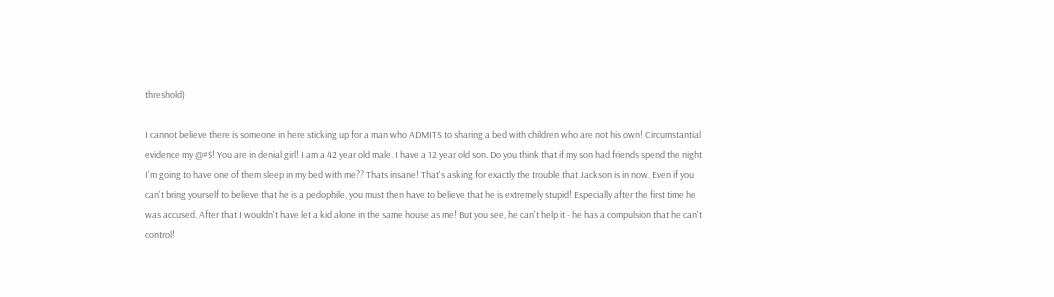threshold)

I cannot believe there is someone in here sticking up for a man who ADMITS to sharing a bed with children who are not his own! Circumstantial evidence my @#$! You are in denial girl! I am a 42 year old male. I have a 12 year old son. Do you think that if my son had friends spend the night I'm going to have one of them sleep in my bed with me?? Thats insane! That's asking for exactly the trouble that Jackson is in now. Even if you can't bring yourself to believe that he is a pedophile, you must then have to believe that he is extremely stupid! Especially after the first time he was accused. After that I wouldn't have let a kid alone in the same house as me! But you see, he can't help it - he has a compulsion that he can't control!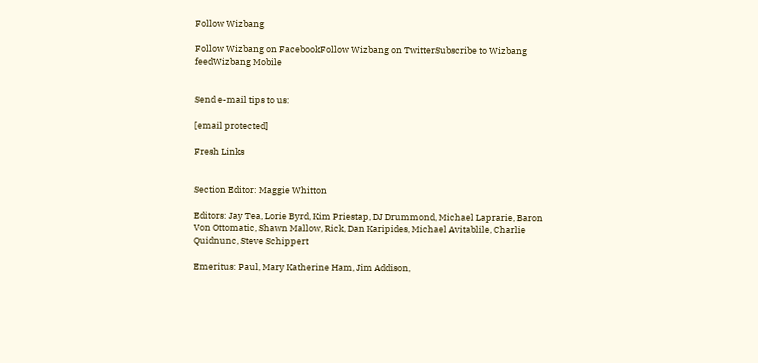Follow Wizbang

Follow Wizbang on FacebookFollow Wizbang on TwitterSubscribe to Wizbang feedWizbang Mobile


Send e-mail tips to us:

[email protected]

Fresh Links


Section Editor: Maggie Whitton

Editors: Jay Tea, Lorie Byrd, Kim Priestap, DJ Drummond, Michael Laprarie, Baron Von Ottomatic, Shawn Mallow, Rick, Dan Karipides, Michael Avitablile, Charlie Quidnunc, Steve Schippert

Emeritus: Paul, Mary Katherine Ham, Jim Addison,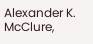Alexander K. McClure,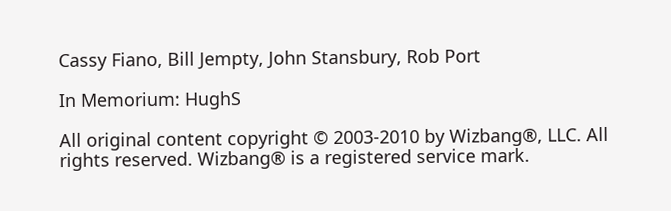Cassy Fiano, Bill Jempty, John Stansbury, Rob Port

In Memorium: HughS

All original content copyright © 2003-2010 by Wizbang®, LLC. All rights reserved. Wizbang® is a registered service mark.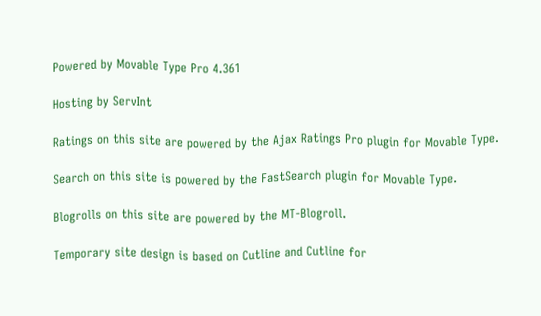Powered by Movable Type Pro 4.361

Hosting by ServInt

Ratings on this site are powered by the Ajax Ratings Pro plugin for Movable Type.

Search on this site is powered by the FastSearch plugin for Movable Type.

Blogrolls on this site are powered by the MT-Blogroll.

Temporary site design is based on Cutline and Cutline for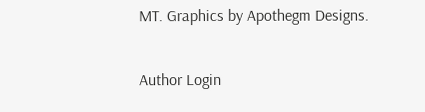MT. Graphics by Apothegm Designs.

Author Login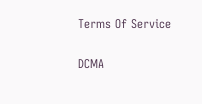Terms Of Service

DCMA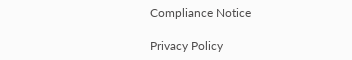Compliance Notice

Privacy Policy